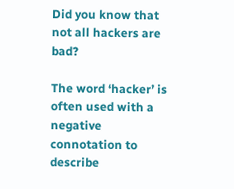Did you know that not all hackers are bad?

The word ‘hacker’ is often used with a negative connotation to describe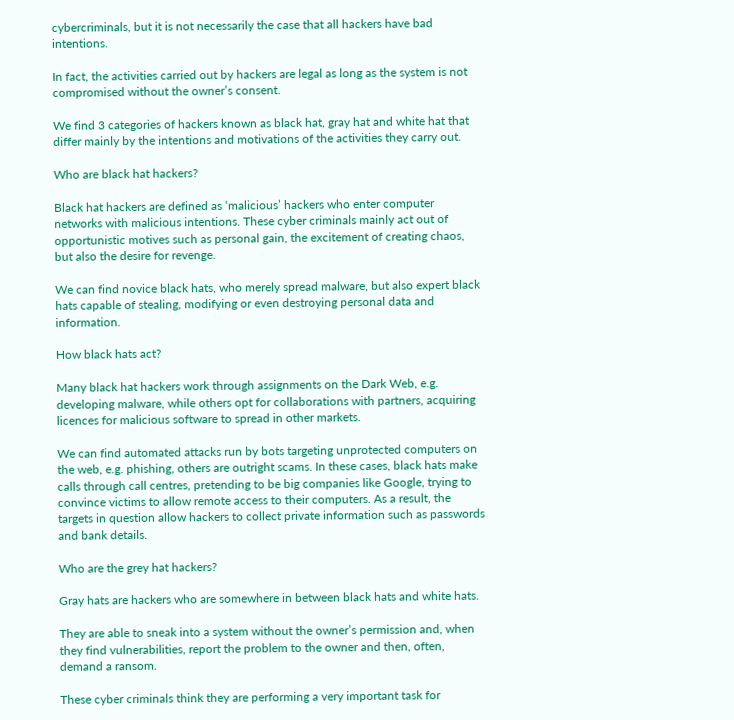cybercriminals, but it is not necessarily the case that all hackers have bad intentions.

In fact, the activities carried out by hackers are legal as long as the system is not compromised without the owner’s consent.

We find 3 categories of hackers known as black hat, gray hat and white hat that differ mainly by the intentions and motivations of the activities they carry out.

Who are black hat hackers?

Black hat hackers are defined as ‘malicious’ hackers who enter computer networks with malicious intentions. These cyber criminals mainly act out of opportunistic motives such as personal gain, the excitement of creating chaos, but also the desire for revenge.

We can find novice black hats, who merely spread malware, but also expert black hats capable of stealing, modifying or even destroying personal data and information.

How black hats act?

Many black hat hackers work through assignments on the Dark Web, e.g. developing malware, while others opt for collaborations with partners, acquiring licences for malicious software to spread in other markets.

We can find automated attacks run by bots targeting unprotected computers on the web, e.g. phishing, others are outright scams. In these cases, black hats make calls through call centres, pretending to be big companies like Google, trying to convince victims to allow remote access to their computers. As a result, the targets in question allow hackers to collect private information such as passwords and bank details.

Who are the grey hat hackers?

Gray hats are hackers who are somewhere in between black hats and white hats.

They are able to sneak into a system without the owner’s permission and, when they find vulnerabilities, report the problem to the owner and then, often, demand a ransom.

These cyber criminals think they are performing a very important task for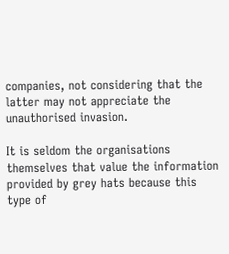companies, not considering that the latter may not appreciate the unauthorised invasion.

It is seldom the organisations themselves that value the information provided by grey hats because this type of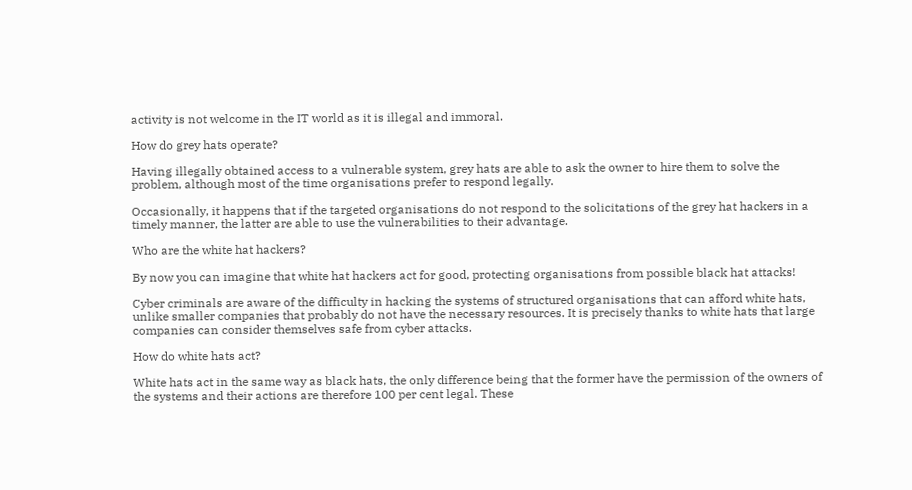activity is not welcome in the IT world as it is illegal and immoral.

How do grey hats operate?

Having illegally obtained access to a vulnerable system, grey hats are able to ask the owner to hire them to solve the problem, although most of the time organisations prefer to respond legally.

Occasionally, it happens that if the targeted organisations do not respond to the solicitations of the grey hat hackers in a timely manner, the latter are able to use the vulnerabilities to their advantage.

Who are the white hat hackers?

By now you can imagine that white hat hackers act for good, protecting organisations from possible black hat attacks!

Cyber criminals are aware of the difficulty in hacking the systems of structured organisations that can afford white hats, unlike smaller companies that probably do not have the necessary resources. It is precisely thanks to white hats that large companies can consider themselves safe from cyber attacks.

How do white hats act?

White hats act in the same way as black hats, the only difference being that the former have the permission of the owners of the systems and their actions are therefore 100 per cent legal. These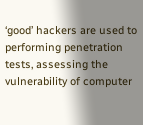‘good’ hackers are used to performing penetration tests, assessing the vulnerability of computer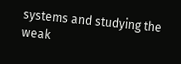systems and studying the weak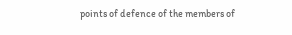points of defence of the members of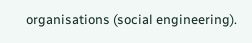organisations (social engineering).